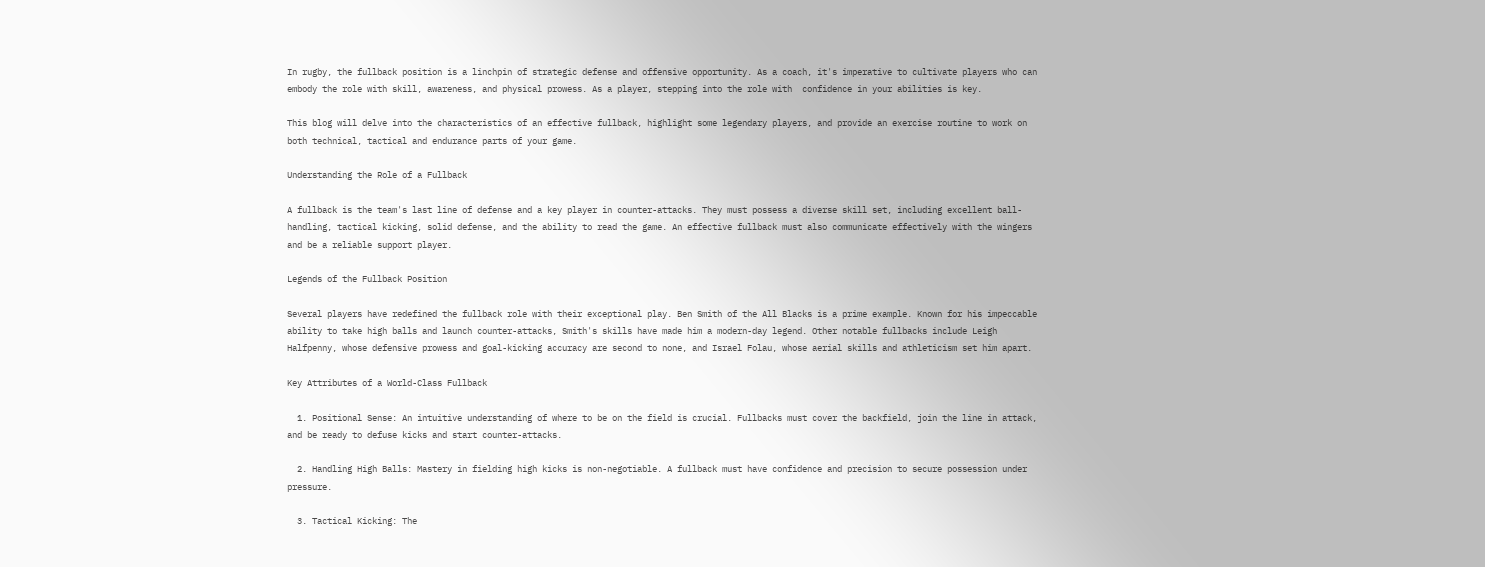In rugby, the fullback position is a linchpin of strategic defense and offensive opportunity. As a coach, it's imperative to cultivate players who can embody the role with skill, awareness, and physical prowess. As a player, stepping into the role with  confidence in your abilities is key.

This blog will delve into the characteristics of an effective fullback, highlight some legendary players, and provide an exercise routine to work on both technical, tactical and endurance parts of your game.

Understanding the Role of a Fullback

A fullback is the team's last line of defense and a key player in counter-attacks. They must possess a diverse skill set, including excellent ball-handling, tactical kicking, solid defense, and the ability to read the game. An effective fullback must also communicate effectively with the wingers and be a reliable support player.

Legends of the Fullback Position

Several players have redefined the fullback role with their exceptional play. Ben Smith of the All Blacks is a prime example. Known for his impeccable ability to take high balls and launch counter-attacks, Smith's skills have made him a modern-day legend. Other notable fullbacks include Leigh Halfpenny, whose defensive prowess and goal-kicking accuracy are second to none, and Israel Folau, whose aerial skills and athleticism set him apart.

Key Attributes of a World-Class Fullback

  1. Positional Sense: An intuitive understanding of where to be on the field is crucial. Fullbacks must cover the backfield, join the line in attack, and be ready to defuse kicks and start counter-attacks.

  2. Handling High Balls: Mastery in fielding high kicks is non-negotiable. A fullback must have confidence and precision to secure possession under pressure.

  3. Tactical Kicking: The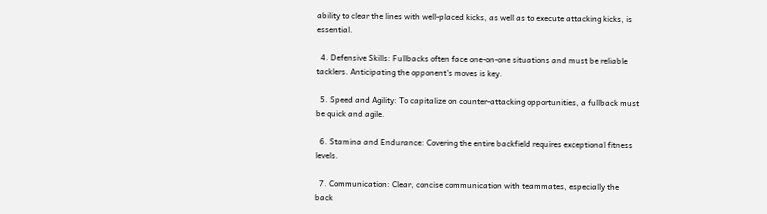ability to clear the lines with well-placed kicks, as well as to execute attacking kicks, is essential.

  4. Defensive Skills: Fullbacks often face one-on-one situations and must be reliable tacklers. Anticipating the opponent's moves is key.

  5. Speed and Agility: To capitalize on counter-attacking opportunities, a fullback must be quick and agile.

  6. Stamina and Endurance: Covering the entire backfield requires exceptional fitness levels.

  7. Communication: Clear, concise communication with teammates, especially the back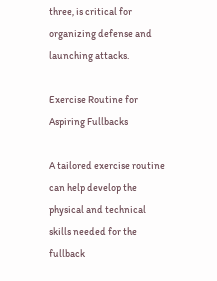three, is critical for organizing defense and launching attacks.

Exercise Routine for Aspiring Fullbacks

A tailored exercise routine can help develop the physical and technical skills needed for the fullback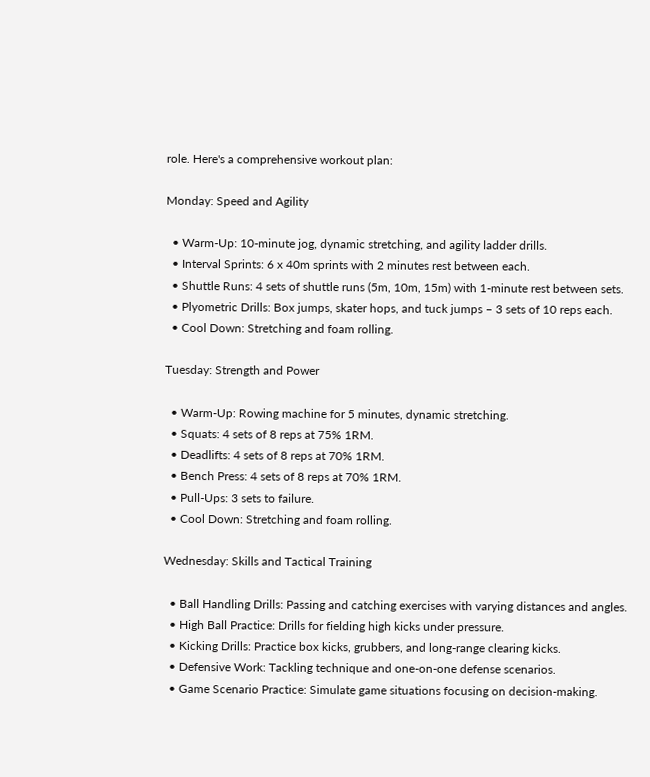role. Here's a comprehensive workout plan:

Monday: Speed and Agility

  • Warm-Up: 10-minute jog, dynamic stretching, and agility ladder drills.
  • Interval Sprints: 6 x 40m sprints with 2 minutes rest between each.
  • Shuttle Runs: 4 sets of shuttle runs (5m, 10m, 15m) with 1-minute rest between sets.
  • Plyometric Drills: Box jumps, skater hops, and tuck jumps – 3 sets of 10 reps each.
  • Cool Down: Stretching and foam rolling.

Tuesday: Strength and Power

  • Warm-Up: Rowing machine for 5 minutes, dynamic stretching.
  • Squats: 4 sets of 8 reps at 75% 1RM.
  • Deadlifts: 4 sets of 8 reps at 70% 1RM.
  • Bench Press: 4 sets of 8 reps at 70% 1RM.
  • Pull-Ups: 3 sets to failure.
  • Cool Down: Stretching and foam rolling.

Wednesday: Skills and Tactical Training

  • Ball Handling Drills: Passing and catching exercises with varying distances and angles.
  • High Ball Practice: Drills for fielding high kicks under pressure.
  • Kicking Drills: Practice box kicks, grubbers, and long-range clearing kicks.
  • Defensive Work: Tackling technique and one-on-one defense scenarios.
  • Game Scenario Practice: Simulate game situations focusing on decision-making.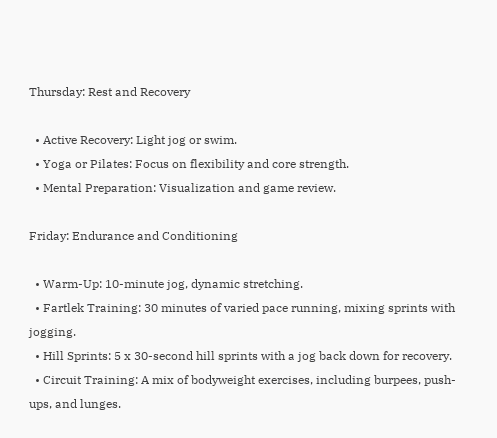Thursday: Rest and Recovery

  • Active Recovery: Light jog or swim.
  • Yoga or Pilates: Focus on flexibility and core strength.
  • Mental Preparation: Visualization and game review.

Friday: Endurance and Conditioning

  • Warm-Up: 10-minute jog, dynamic stretching.
  • Fartlek Training: 30 minutes of varied pace running, mixing sprints with jogging.
  • Hill Sprints: 5 x 30-second hill sprints with a jog back down for recovery.
  • Circuit Training: A mix of bodyweight exercises, including burpees, push-ups, and lunges.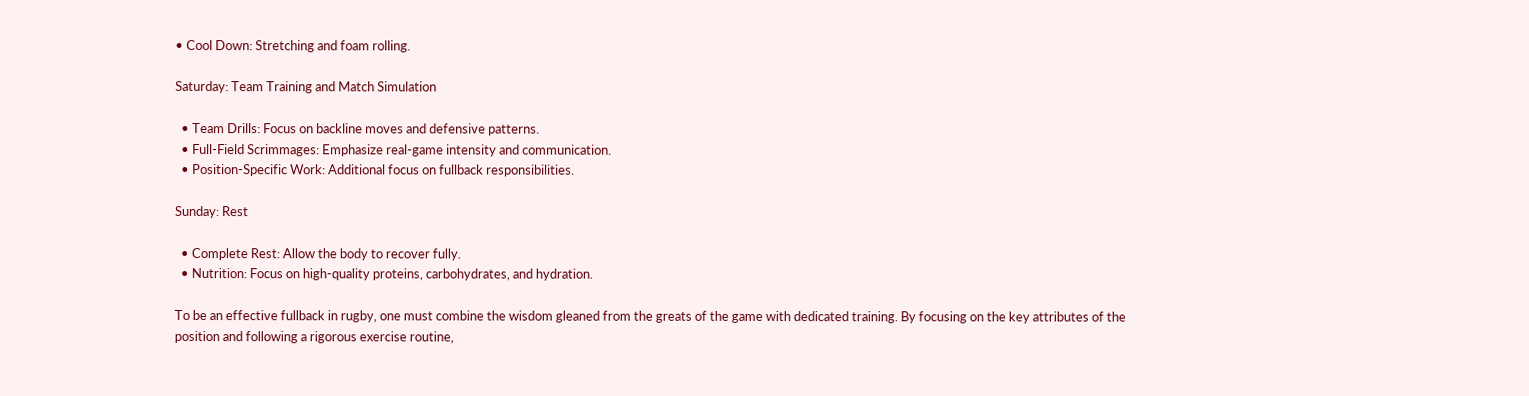• Cool Down: Stretching and foam rolling.

Saturday: Team Training and Match Simulation

  • Team Drills: Focus on backline moves and defensive patterns.
  • Full-Field Scrimmages: Emphasize real-game intensity and communication.
  • Position-Specific Work: Additional focus on fullback responsibilities.

Sunday: Rest

  • Complete Rest: Allow the body to recover fully.
  • Nutrition: Focus on high-quality proteins, carbohydrates, and hydration.

To be an effective fullback in rugby, one must combine the wisdom gleaned from the greats of the game with dedicated training. By focusing on the key attributes of the position and following a rigorous exercise routine,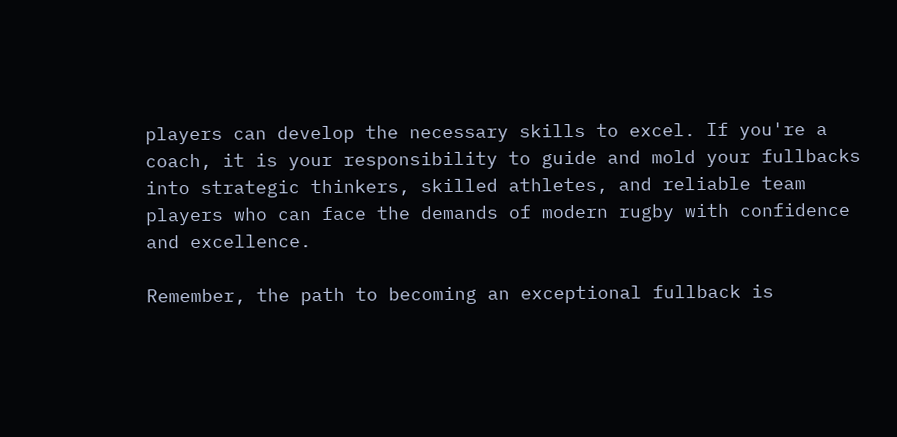players can develop the necessary skills to excel. If you're a coach, it is your responsibility to guide and mold your fullbacks into strategic thinkers, skilled athletes, and reliable team players who can face the demands of modern rugby with confidence and excellence.

Remember, the path to becoming an exceptional fullback is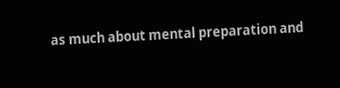as much about mental preparation and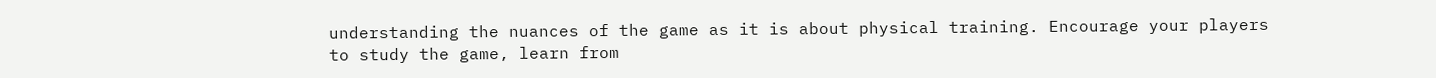understanding the nuances of the game as it is about physical training. Encourage your players to study the game, learn from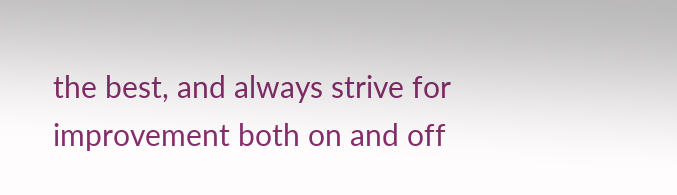the best, and always strive for improvement both on and off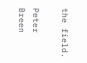the field.

Peter Breen